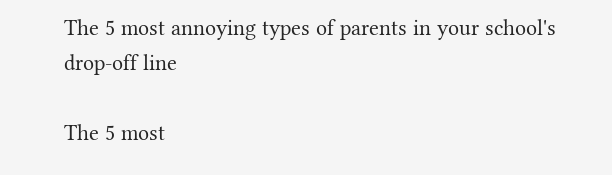The 5 most annoying types of parents in your school's drop-off line

The 5 most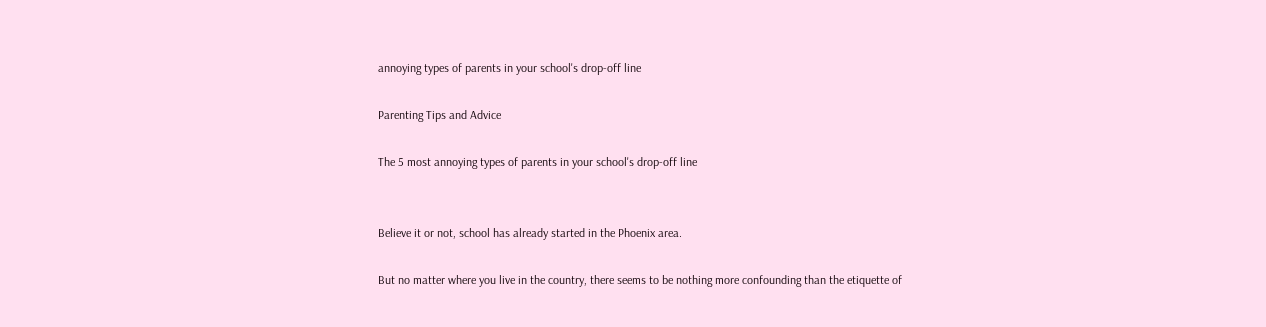annoying types of parents in your school's drop-off line

Parenting Tips and Advice

The 5 most annoying types of parents in your school's drop-off line


Believe it or not, school has already started in the Phoenix area.

But no matter where you live in the country, there seems to be nothing more confounding than the etiquette of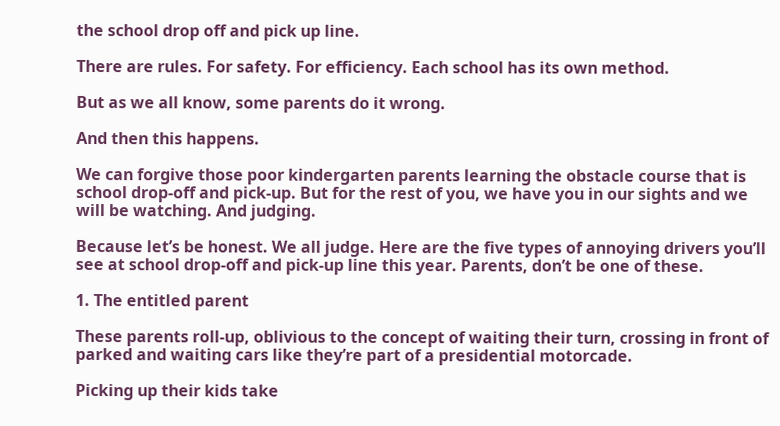the school drop off and pick up line.

There are rules. For safety. For efficiency. Each school has its own method.

But as we all know, some parents do it wrong.

And then this happens.

We can forgive those poor kindergarten parents learning the obstacle course that is school drop-off and pick-up. But for the rest of you, we have you in our sights and we will be watching. And judging.

Because let’s be honest. We all judge. Here are the five types of annoying drivers you’ll see at school drop-off and pick-up line this year. Parents, don’t be one of these.

1. The entitled parent

These parents roll-up, oblivious to the concept of waiting their turn, crossing in front of parked and waiting cars like they’re part of a presidential motorcade.

Picking up their kids take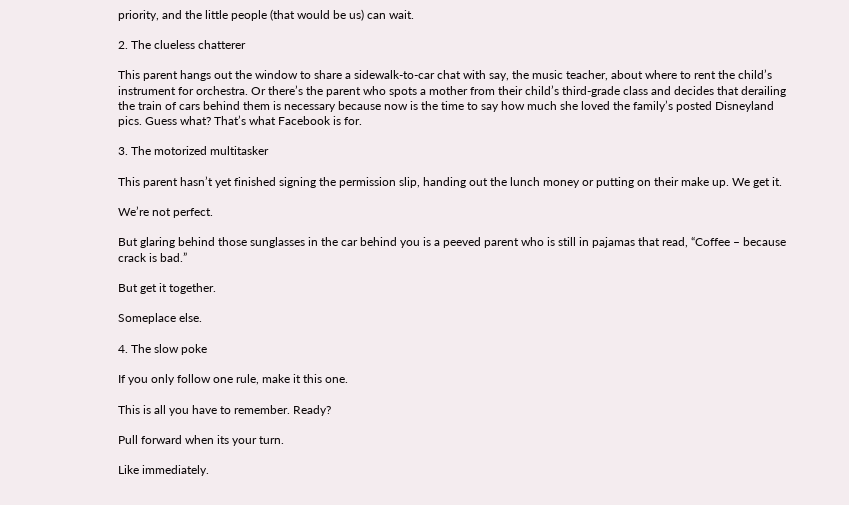priority, and the little people (that would be us) can wait.

2. The clueless chatterer

This parent hangs out the window to share a sidewalk-to-car chat with say, the music teacher, about where to rent the child’s instrument for orchestra. Or there’s the parent who spots a mother from their child’s third-grade class and decides that derailing the train of cars behind them is necessary because now is the time to say how much she loved the family’s posted Disneyland pics. Guess what? That’s what Facebook is for.

3. The motorized multitasker

This parent hasn’t yet finished signing the permission slip, handing out the lunch money or putting on their make up. We get it.

We’re not perfect.

But glaring behind those sunglasses in the car behind you is a peeved parent who is still in pajamas that read, “Coffee – because crack is bad.”

But get it together.

Someplace else.

4. The slow poke

If you only follow one rule, make it this one.

This is all you have to remember. Ready?

Pull forward when its your turn.

Like immediately.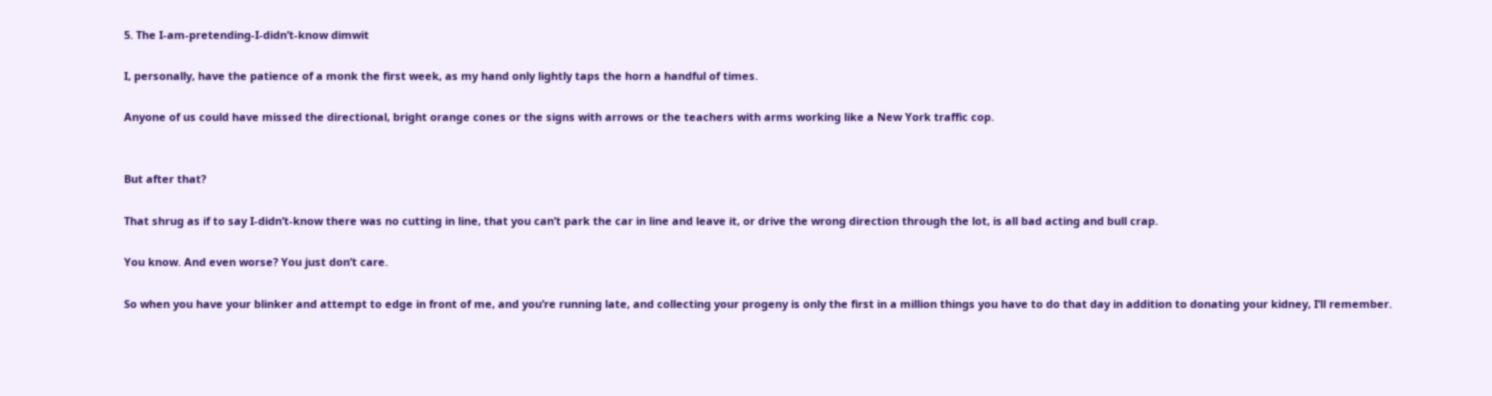5. The I-am-pretending-I-didn’t-know dimwit

I, personally, have the patience of a monk the first week, as my hand only lightly taps the horn a handful of times.

Anyone of us could have missed the directional, bright orange cones or the signs with arrows or the teachers with arms working like a New York traffic cop.


But after that?

That shrug as if to say I-didn’t-know there was no cutting in line, that you can’t park the car in line and leave it, or drive the wrong direction through the lot, is all bad acting and bull crap.

You know. And even worse? You just don’t care.

So when you have your blinker and attempt to edge in front of me, and you’re running late, and collecting your progeny is only the first in a million things you have to do that day in addition to donating your kidney, I’ll remember.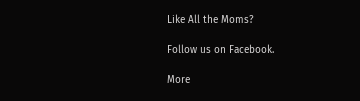Like All the Moms?

Follow us on Facebook.

More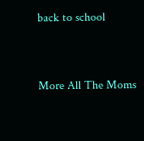back to school


More All The Moms